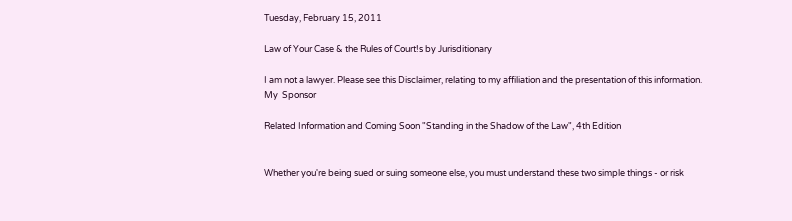Tuesday, February 15, 2011

Law of Your Case & the Rules of Court!s by Jurisditionary

I am not a lawyer. Please see this Disclaimer, relating to my affiliation and the presentation of this information.
My  Sponsor

Related Information and Coming Soon "Standing in the Shadow of the Law", 4th Edition


Whether you're being sued or suing someone else, you must understand these two simple things - or risk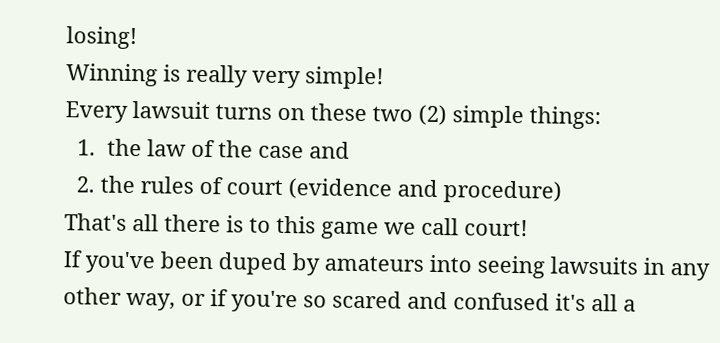losing!
Winning is really very simple!
Every lawsuit turns on these two (2) simple things:
  1.  the law of the case and
  2. the rules of court (evidence and procedure)
That's all there is to this game we call court!
If you've been duped by amateurs into seeing lawsuits in any other way, or if you're so scared and confused it's all a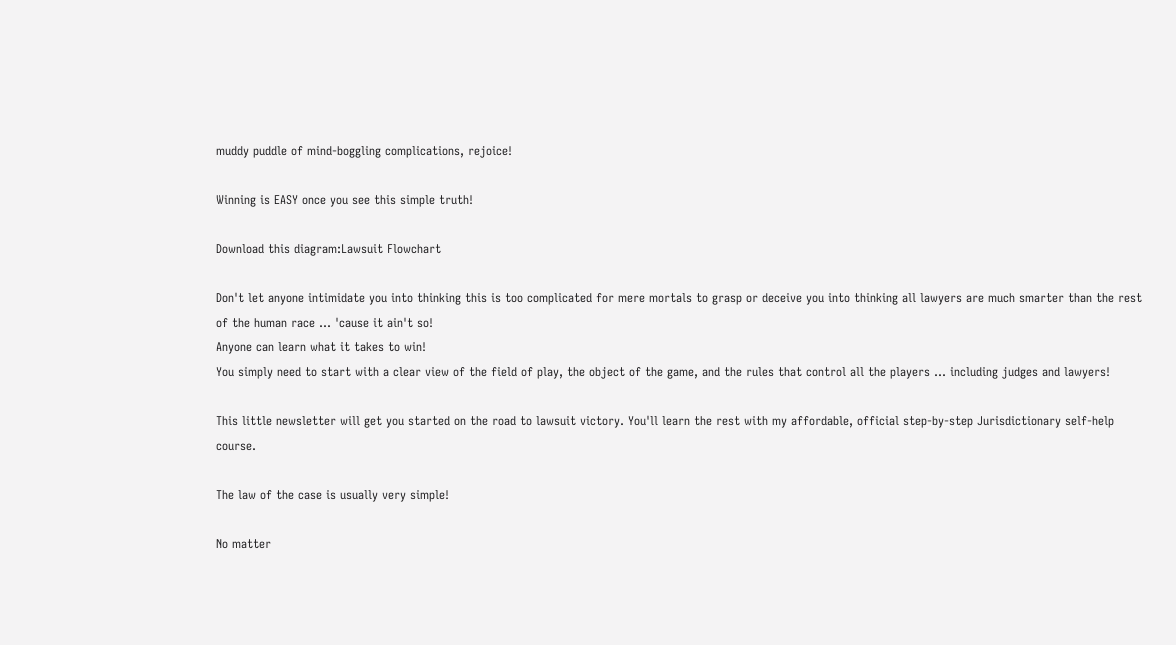muddy puddle of mind-boggling complications, rejoice!

Winning is EASY once you see this simple truth!

Download this diagram:Lawsuit Flowchart

Don't let anyone intimidate you into thinking this is too complicated for mere mortals to grasp or deceive you into thinking all lawyers are much smarter than the rest of the human race ... 'cause it ain't so!
Anyone can learn what it takes to win!
You simply need to start with a clear view of the field of play, the object of the game, and the rules that control all the players ... including judges and lawyers!

This little newsletter will get you started on the road to lawsuit victory. You'll learn the rest with my affordable, official step-by-step Jurisdictionary self-help course.

The law of the case is usually very simple!

No matter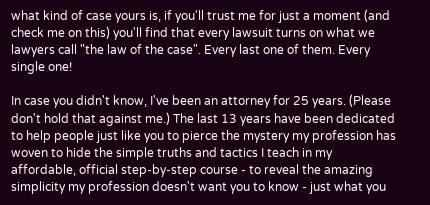what kind of case yours is, if you'll trust me for just a moment (and check me on this) you'll find that every lawsuit turns on what we lawyers call "the law of the case". Every last one of them. Every single one!

In case you didn't know, I've been an attorney for 25 years. (Please don't hold that against me.) The last 13 years have been dedicated to help people just like you to pierce the mystery my profession has woven to hide the simple truths and tactics I teach in my affordable, official step-by-step course - to reveal the amazing simplicity my profession doesn't want you to know - just what you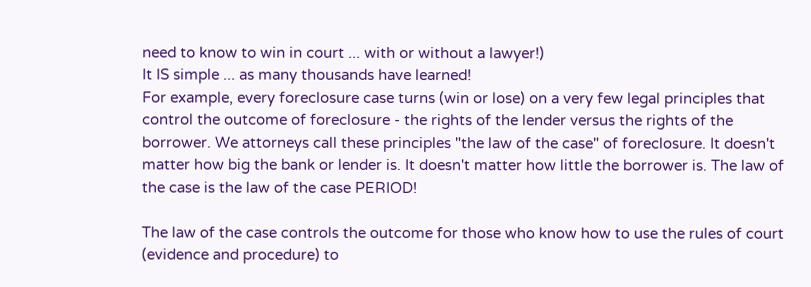need to know to win in court ... with or without a lawyer!)
It IS simple ... as many thousands have learned!
For example, every foreclosure case turns (win or lose) on a very few legal principles that control the outcome of foreclosure - the rights of the lender versus the rights of the borrower. We attorneys call these principles "the law of the case" of foreclosure. It doesn't matter how big the bank or lender is. It doesn't matter how little the borrower is. The law of the case is the law of the case PERIOD!

The law of the case controls the outcome for those who know how to use the rules of court (evidence and procedure) to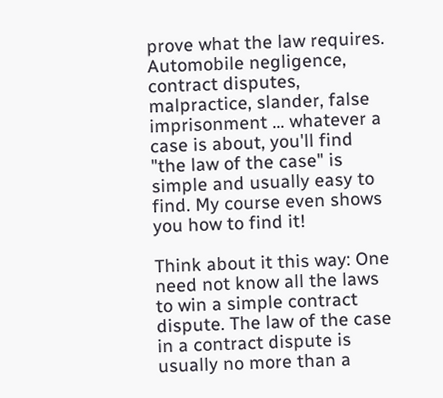prove what the law requires.
Automobile negligence, contract disputes, malpractice, slander, false imprisonment ... whatever a case is about, you'll find "the law of the case" is simple and usually easy to find. My course even shows you how to find it!

Think about it this way: One need not know all the laws to win a simple contract dispute. The law of the case in a contract dispute is usually no more than a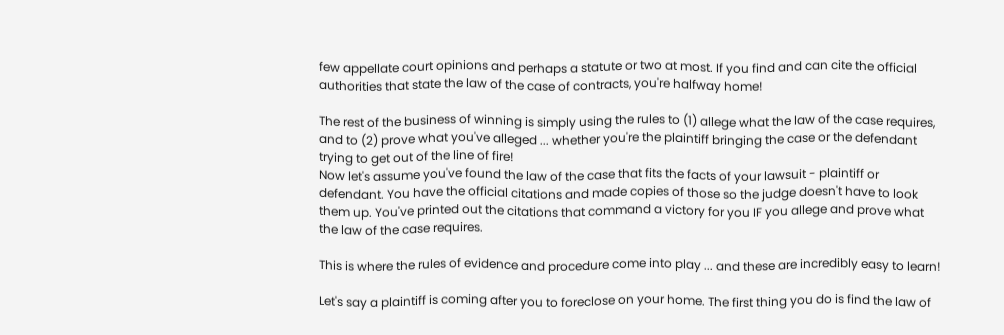few appellate court opinions and perhaps a statute or two at most. If you find and can cite the official authorities that state the law of the case of contracts, you're halfway home!

The rest of the business of winning is simply using the rules to (1) allege what the law of the case requires, and to (2) prove what you've alleged ... whether you're the plaintiff bringing the case or the defendant trying to get out of the line of fire!
Now let's assume you've found the law of the case that fits the facts of your lawsuit - plaintiff or defendant. You have the official citations and made copies of those so the judge doesn't have to look them up. You've printed out the citations that command a victory for you IF you allege and prove what the law of the case requires.

This is where the rules of evidence and procedure come into play ... and these are incredibly easy to learn!

Let's say a plaintiff is coming after you to foreclose on your home. The first thing you do is find the law of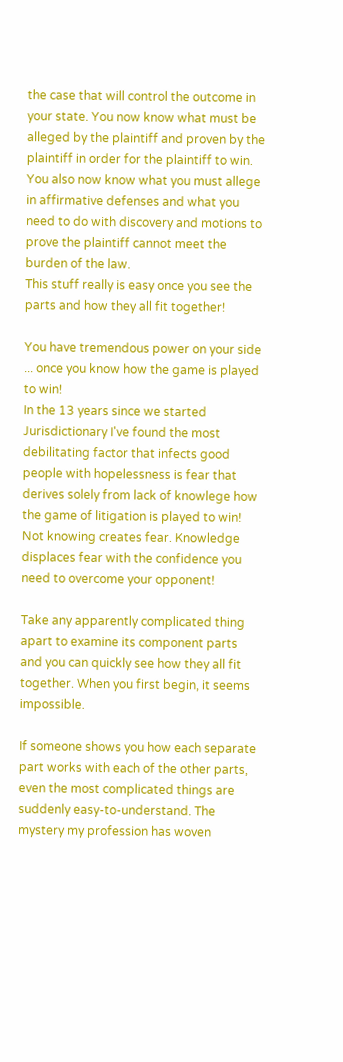the case that will control the outcome in your state. You now know what must be alleged by the plaintiff and proven by the plaintiff in order for the plaintiff to win. You also now know what you must allege in affirmative defenses and what you need to do with discovery and motions to prove the plaintiff cannot meet the burden of the law.
This stuff really is easy once you see the parts and how they all fit together!

You have tremendous power on your side ... once you know how the game is played to win!
In the 13 years since we started Jurisdictionary I've found the most debilitating factor that infects good people with hopelessness is fear that derives solely from lack of knowlege how the game of litigation is played to win! Not knowing creates fear. Knowledge displaces fear with the confidence you need to overcome your opponent!

Take any apparently complicated thing apart to examine its component parts and you can quickly see how they all fit together. When you first begin, it seems impossible.

If someone shows you how each separate part works with each of the other parts, even the most complicated things are suddenly easy-to-understand. The mystery my profession has woven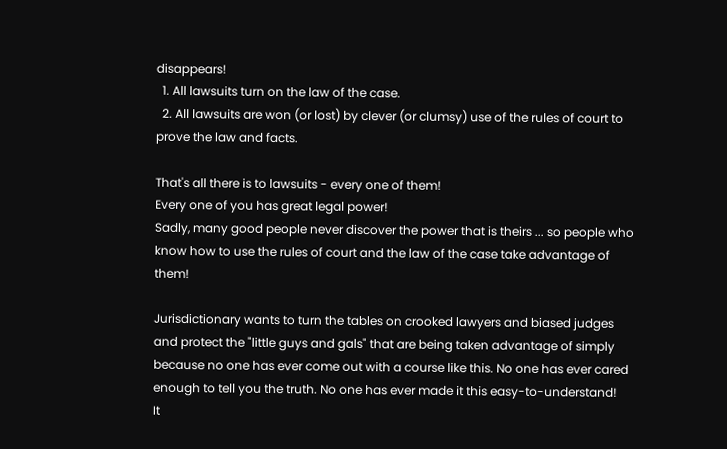disappears!
  1. All lawsuits turn on the law of the case.
  2. All lawsuits are won (or lost) by clever (or clumsy) use of the rules of court to prove the law and facts.

That's all there is to lawsuits - every one of them!
Every one of you has great legal power!
Sadly, many good people never discover the power that is theirs ... so people who know how to use the rules of court and the law of the case take advantage of them!

Jurisdictionary wants to turn the tables on crooked lawyers and biased judges and protect the "little guys and gals" that are being taken advantage of simply because no one has ever come out with a course like this. No one has ever cared enough to tell you the truth. No one has ever made it this easy-to-understand!
It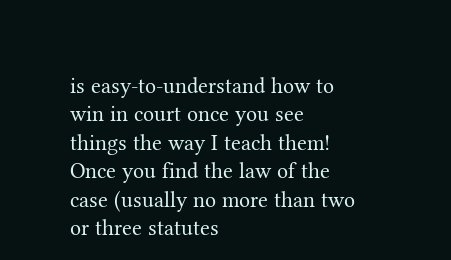is easy-to-understand how to win in court once you see things the way I teach them!
Once you find the law of the case (usually no more than two or three statutes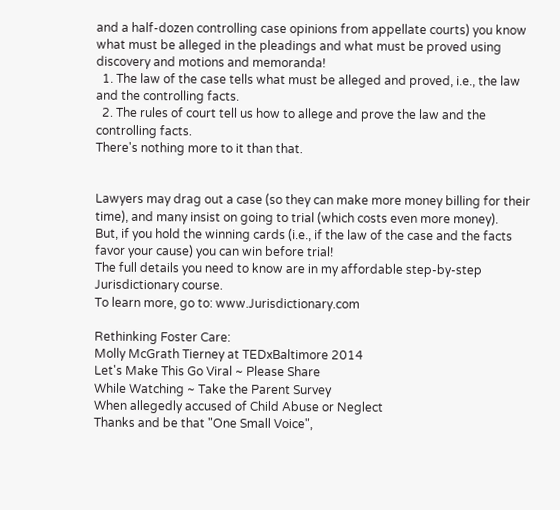and a half-dozen controlling case opinions from appellate courts) you know what must be alleged in the pleadings and what must be proved using discovery and motions and memoranda!
  1. The law of the case tells what must be alleged and proved, i.e., the law and the controlling facts.
  2. The rules of court tell us how to allege and prove the law and the controlling facts.
There's nothing more to it than that.


Lawyers may drag out a case (so they can make more money billing for their time), and many insist on going to trial (which costs even more money).
But, if you hold the winning cards (i.e., if the law of the case and the facts favor your cause) you can win before trial!
The full details you need to know are in my affordable step-by-step Jurisdictionary course.
To learn more, go to: www.Jurisdictionary.com

Rethinking Foster Care:
Molly McGrath Tierney at TEDxBaltimore 2014
Let's Make This Go Viral ~ Please Share
While Watching ~ Take the Parent Survey
When allegedly accused of Child Abuse or Neglect
Thanks and be that "One Small Voice",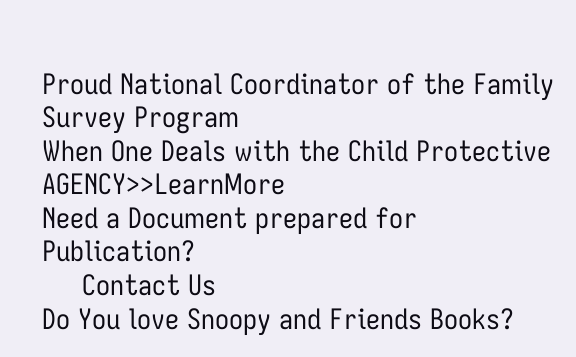Proud National Coordinator of the Family Survey Program
When One Deals with the Child Protective AGENCY>>LearnMore
Need a Document prepared for Publication?
     Contact Us
Do You love Snoopy and Friends Books?